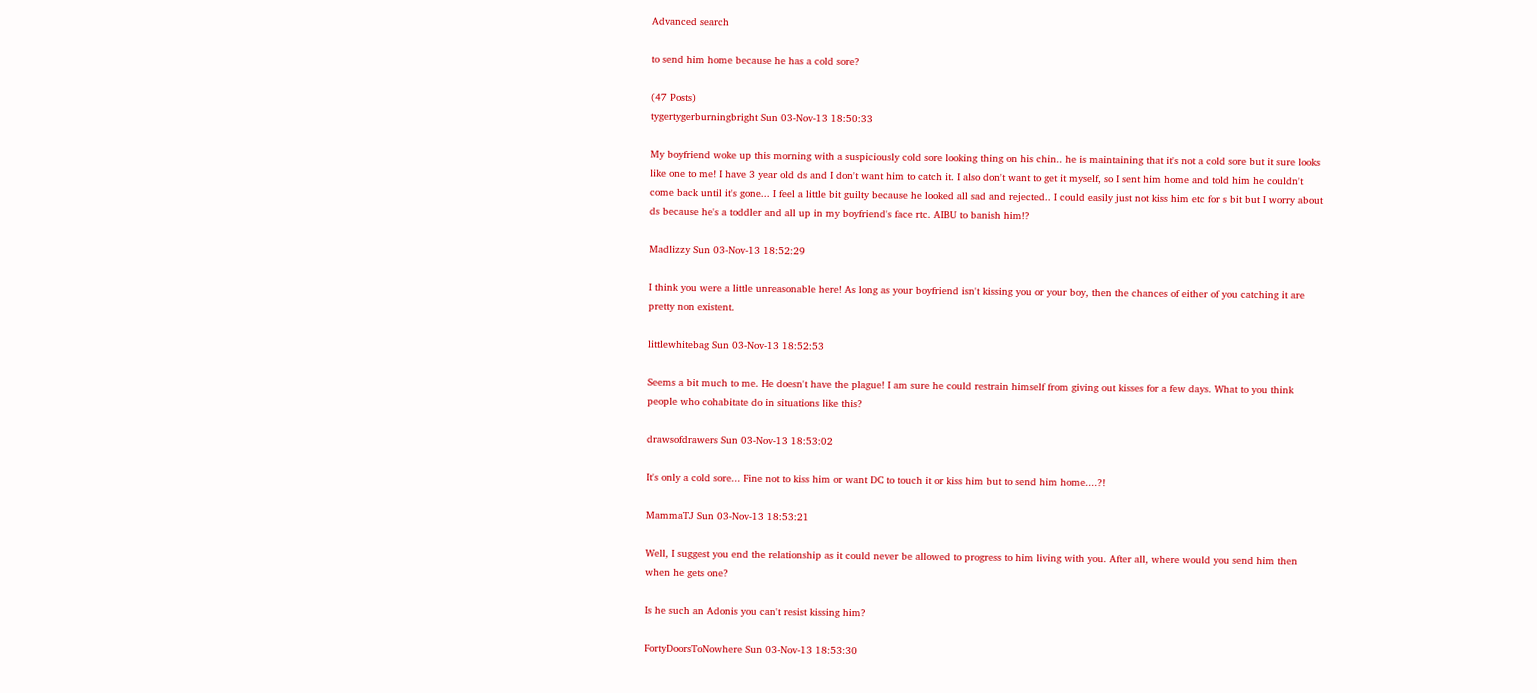Advanced search

to send him home because he has a cold sore?

(47 Posts)
tygertygerburningbright Sun 03-Nov-13 18:50:33

My boyfriend woke up this morning with a suspiciously cold sore looking thing on his chin.. he is maintaining that it's not a cold sore but it sure looks like one to me! I have 3 year old ds and I don't want him to catch it. I also don't want to get it myself, so I sent him home and told him he couldn't come back until it's gone... I feel a little bit guilty because he looked all sad and rejected.. I could easily just not kiss him etc for s bit but I worry about ds because he's a toddler and all up in my boyfriend's face rtc. AIBU to banish him!?

Madlizzy Sun 03-Nov-13 18:52:29

I think you were a little unreasonable here! As long as your boyfriend isn't kissing you or your boy, then the chances of either of you catching it are pretty non existent.

littlewhitebag Sun 03-Nov-13 18:52:53

Seems a bit much to me. He doesn't have the plague! I am sure he could restrain himself from giving out kisses for a few days. What to you think people who cohabitate do in situations like this?

drawsofdrawers Sun 03-Nov-13 18:53:02

It's only a cold sore... Fine not to kiss him or want DC to touch it or kiss him but to send him home....?!

MammaTJ Sun 03-Nov-13 18:53:21

Well, I suggest you end the relationship as it could never be allowed to progress to him living with you. After all, where would you send him then when he gets one?

Is he such an Adonis you can't resist kissing him?

FortyDoorsToNowhere Sun 03-Nov-13 18:53:30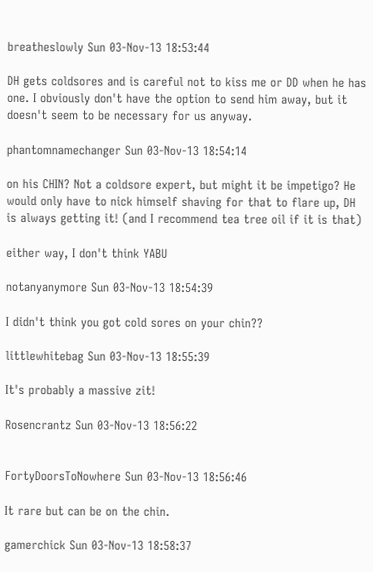breatheslowly Sun 03-Nov-13 18:53:44

DH gets coldsores and is careful not to kiss me or DD when he has one. I obviously don't have the option to send him away, but it doesn't seem to be necessary for us anyway.

phantomnamechanger Sun 03-Nov-13 18:54:14

on his CHIN? Not a coldsore expert, but might it be impetigo? He would only have to nick himself shaving for that to flare up, DH is always getting it! (and I recommend tea tree oil if it is that)

either way, I don't think YABU

notanyanymore Sun 03-Nov-13 18:54:39

I didn't think you got cold sores on your chin??

littlewhitebag Sun 03-Nov-13 18:55:39

It's probably a massive zit!

Rosencrantz Sun 03-Nov-13 18:56:22


FortyDoorsToNowhere Sun 03-Nov-13 18:56:46

It rare but can be on the chin.

gamerchick Sun 03-Nov-13 18:58:37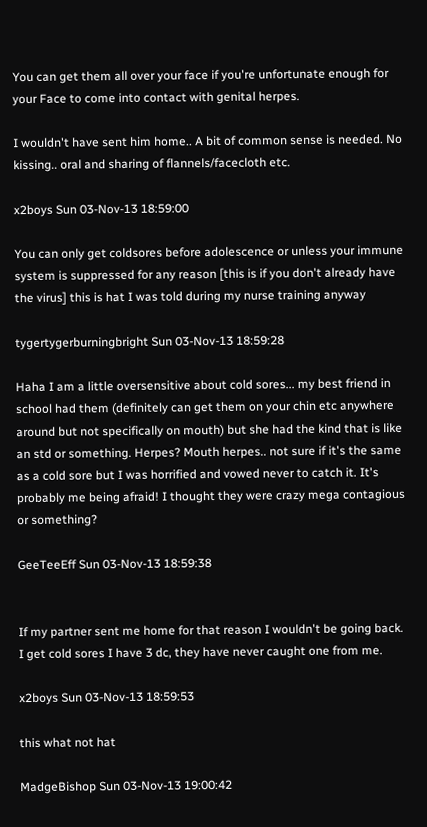You can get them all over your face if you're unfortunate enough for your Face to come into contact with genital herpes.

I wouldn't have sent him home.. A bit of common sense is needed. No kissing.. oral and sharing of flannels/facecloth etc.

x2boys Sun 03-Nov-13 18:59:00

You can only get coldsores before adolescence or unless your immune system is suppressed for any reason [this is if you don't already have the virus] this is hat I was told during my nurse training anyway

tygertygerburningbright Sun 03-Nov-13 18:59:28

Haha I am a little oversensitive about cold sores... my best friend in school had them (definitely can get them on your chin etc anywhere around but not specifically on mouth) but she had the kind that is like an std or something. Herpes? Mouth herpes.. not sure if it's the same as a cold sore but I was horrified and vowed never to catch it. It's probably me being afraid! I thought they were crazy mega contagious or something?

GeeTeeEff Sun 03-Nov-13 18:59:38


If my partner sent me home for that reason I wouldn't be going back. I get cold sores I have 3 dc, they have never caught one from me.

x2boys Sun 03-Nov-13 18:59:53

this what not hat

MadgeBishop Sun 03-Nov-13 19:00:42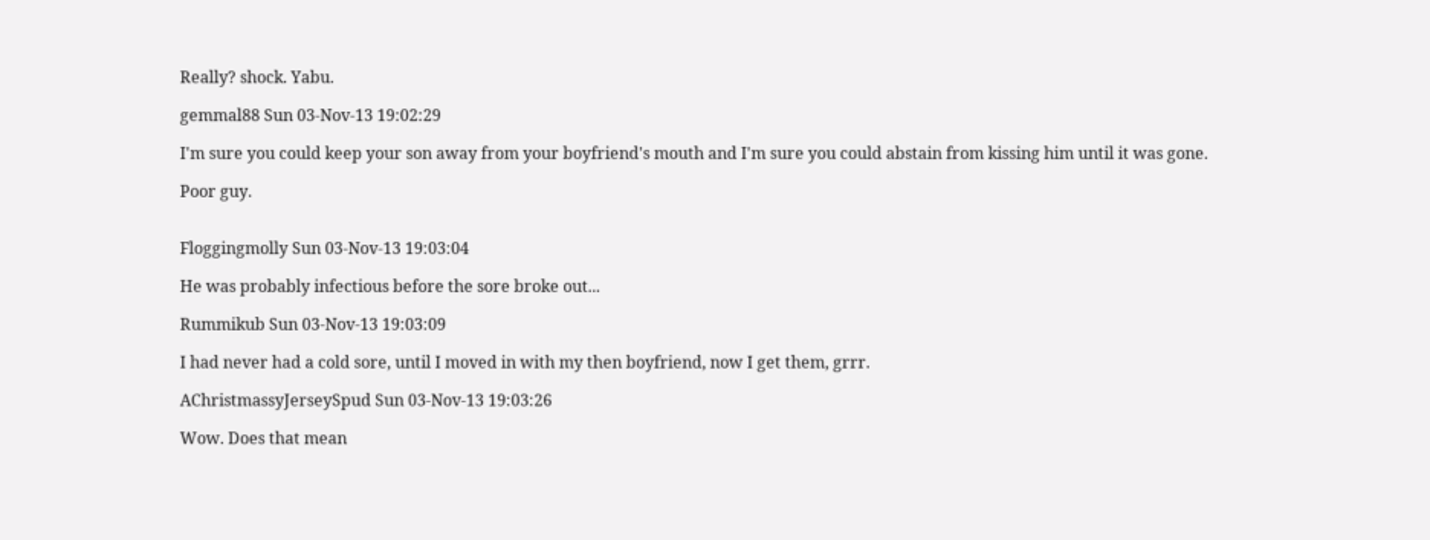Really? shock. Yabu.

gemmal88 Sun 03-Nov-13 19:02:29

I'm sure you could keep your son away from your boyfriend's mouth and I'm sure you could abstain from kissing him until it was gone.

Poor guy.


Floggingmolly Sun 03-Nov-13 19:03:04

He was probably infectious before the sore broke out...

Rummikub Sun 03-Nov-13 19:03:09

I had never had a cold sore, until I moved in with my then boyfriend, now I get them, grrr.

AChristmassyJerseySpud Sun 03-Nov-13 19:03:26

Wow. Does that mean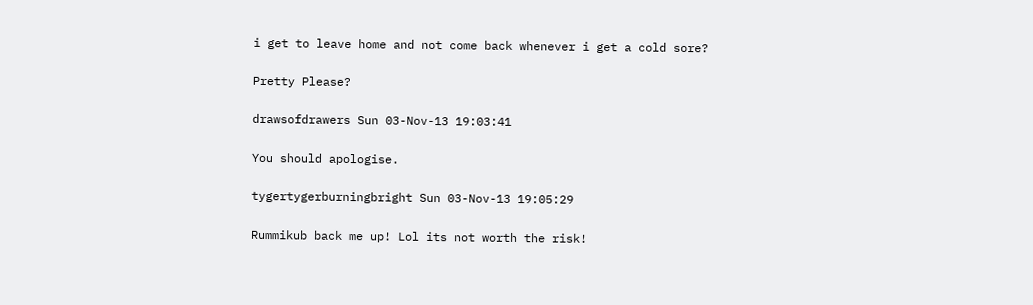i get to leave home and not come back whenever i get a cold sore?

Pretty Please?

drawsofdrawers Sun 03-Nov-13 19:03:41

You should apologise.

tygertygerburningbright Sun 03-Nov-13 19:05:29

Rummikub back me up! Lol its not worth the risk!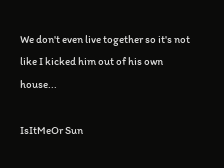We don't even live together so it's not like I kicked him out of his own house...

IsItMeOr Sun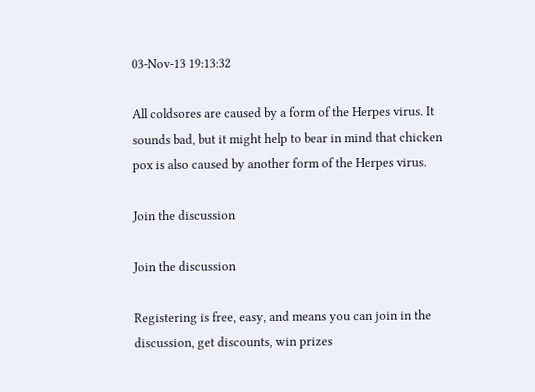03-Nov-13 19:13:32

All coldsores are caused by a form of the Herpes virus. It sounds bad, but it might help to bear in mind that chicken pox is also caused by another form of the Herpes virus.

Join the discussion

Join the discussion

Registering is free, easy, and means you can join in the discussion, get discounts, win prizes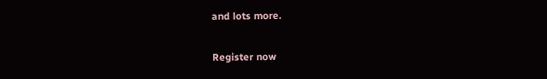and lots more.

Register now